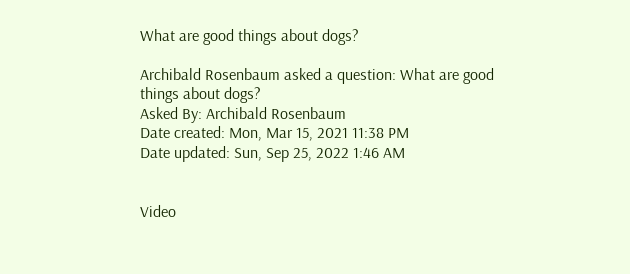What are good things about dogs?

Archibald Rosenbaum asked a question: What are good things about dogs?
Asked By: Archibald Rosenbaum
Date created: Mon, Mar 15, 2021 11:38 PM
Date updated: Sun, Sep 25, 2022 1:46 AM


Video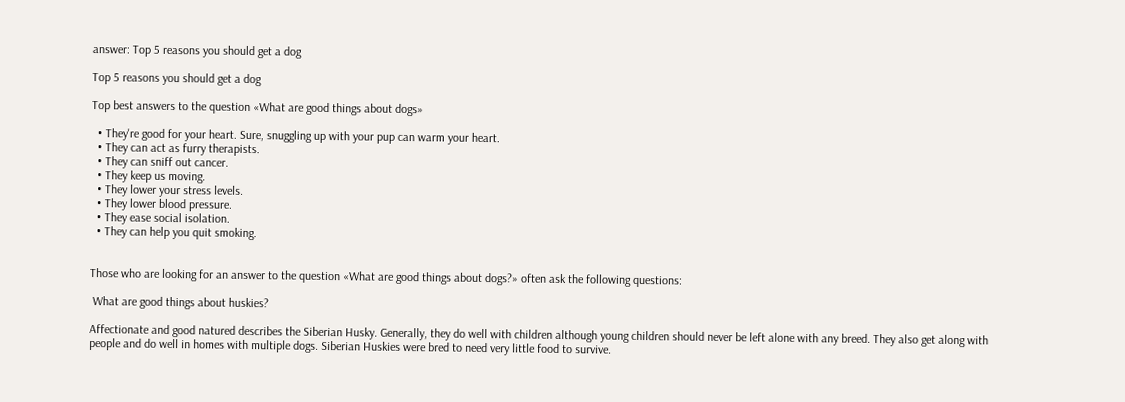answer: Top 5 reasons you should get a dog

Top 5 reasons you should get a dog

Top best answers to the question «What are good things about dogs»

  • They're good for your heart. Sure, snuggling up with your pup can warm your heart.
  • They can act as furry therapists.
  • They can sniff out cancer.
  • They keep us moving.
  • They lower your stress levels.
  • They lower blood pressure.
  • They ease social isolation.
  • They can help you quit smoking.


Those who are looking for an answer to the question «What are good things about dogs?» often ask the following questions:

 What are good things about huskies?

Affectionate and good natured describes the Siberian Husky. Generally, they do well with children although young children should never be left alone with any breed. They also get along with people and do well in homes with multiple dogs. Siberian Huskies were bred to need very little food to survive.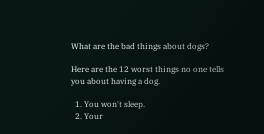What are the bad things about dogs?

Here are the 12 worst things no one tells you about having a dog.

  1. You won't sleep.
  2. Your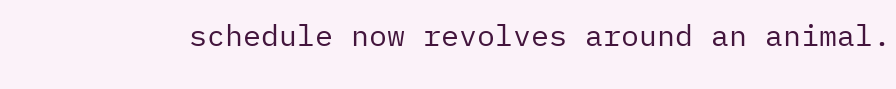schedule now revolves around an animal.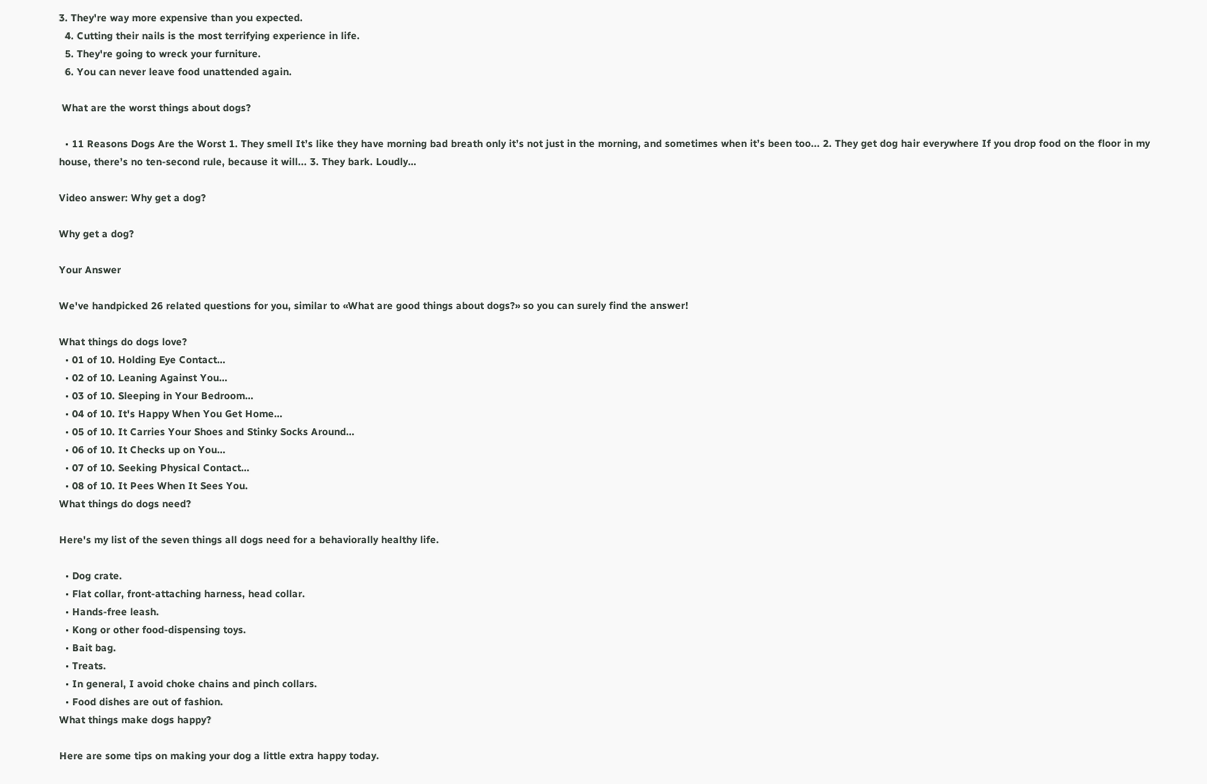3. They're way more expensive than you expected.
  4. Cutting their nails is the most terrifying experience in life.
  5. They're going to wreck your furniture.
  6. You can never leave food unattended again.

 What are the worst things about dogs?

  • 11 Reasons Dogs Are the Worst 1. They smell It’s like they have morning bad breath only it’s not just in the morning, and sometimes when it’s been too... 2. They get dog hair everywhere If you drop food on the floor in my house, there’s no ten-second rule, because it will... 3. They bark. Loudly…

Video answer: Why get a dog?

Why get a dog?

Your Answer

We've handpicked 26 related questions for you, similar to «What are good things about dogs?» so you can surely find the answer!

What things do dogs love?
  • 01 of 10. Holding Eye Contact…
  • 02 of 10. Leaning Against You…
  • 03 of 10. Sleeping in Your Bedroom…
  • 04 of 10. It's Happy When You Get Home…
  • 05 of 10. It Carries Your Shoes and Stinky Socks Around…
  • 06 of 10. It Checks up on You…
  • 07 of 10. Seeking Physical Contact…
  • 08 of 10. It Pees When It Sees You.
What things do dogs need?

Here's my list of the seven things all dogs need for a behaviorally healthy life.

  • Dog crate.
  • Flat collar, front-attaching harness, head collar.
  • Hands-free leash.
  • Kong or other food-dispensing toys.
  • Bait bag.
  • Treats.
  • In general, I avoid choke chains and pinch collars.
  • Food dishes are out of fashion.
What things make dogs happy?

Here are some tips on making your dog a little extra happy today.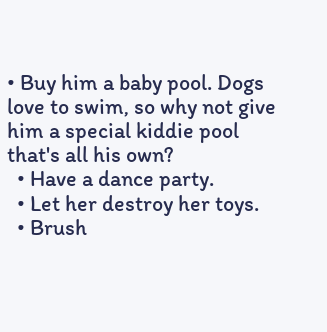• Buy him a baby pool. Dogs love to swim, so why not give him a special kiddie pool that's all his own?
  • Have a dance party.
  • Let her destroy her toys.
  • Brush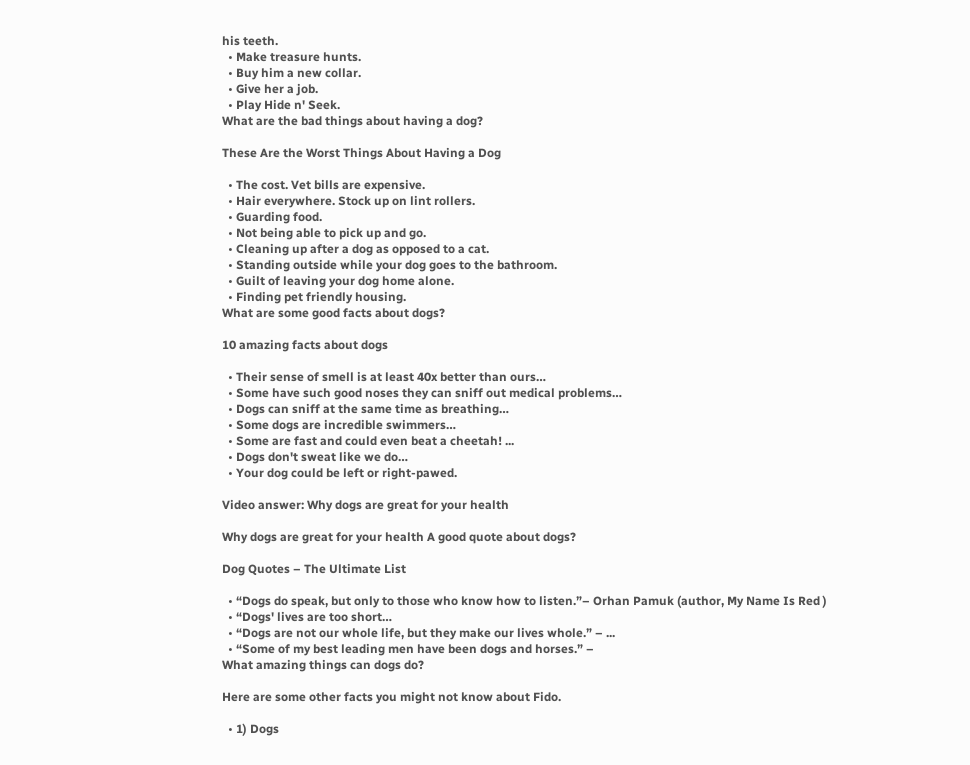his teeth.
  • Make treasure hunts.
  • Buy him a new collar.
  • Give her a job.
  • Play Hide n' Seek.
What are the bad things about having a dog?

These Are the Worst Things About Having a Dog

  • The cost. Vet bills are expensive.
  • Hair everywhere. Stock up on lint rollers.
  • Guarding food.
  • Not being able to pick up and go.
  • Cleaning up after a dog as opposed to a cat.
  • Standing outside while your dog goes to the bathroom.
  • Guilt of leaving your dog home alone.
  • Finding pet friendly housing.
What are some good facts about dogs?

10 amazing facts about dogs

  • Their sense of smell is at least 40x better than ours…
  • Some have such good noses they can sniff out medical problems…
  • Dogs can sniff at the same time as breathing…
  • Some dogs are incredible swimmers…
  • Some are fast and could even beat a cheetah! ...
  • Dogs don't sweat like we do…
  • Your dog could be left or right-pawed.

Video answer: Why dogs are great for your health

Why dogs are great for your health A good quote about dogs?

Dog Quotes – The Ultimate List

  • “Dogs do speak, but only to those who know how to listen.”– Orhan Pamuk (author, My Name Is Red )
  • “Dogs' lives are too short…
  • “Dogs are not our whole life, but they make our lives whole.” – ...
  • “Some of my best leading men have been dogs and horses.” –
What amazing things can dogs do?

Here are some other facts you might not know about Fido.

  • 1) Dogs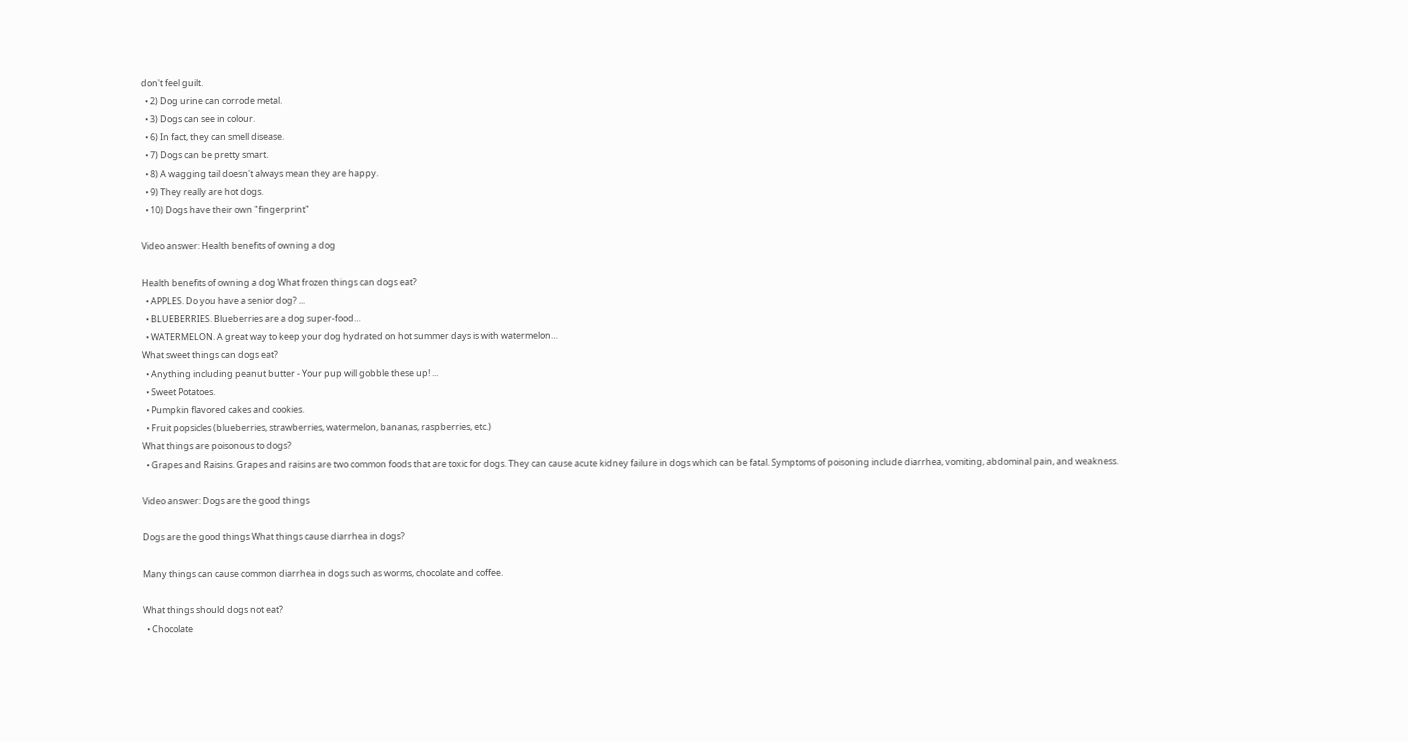don't feel guilt.
  • 2) Dog urine can corrode metal.
  • 3) Dogs can see in colour.
  • 6) In fact, they can smell disease.
  • 7) Dogs can be pretty smart.
  • 8) A wagging tail doesn't always mean they are happy.
  • 9) They really are hot dogs.
  • 10) Dogs have their own "fingerprint"

Video answer: Health benefits of owning a dog

Health benefits of owning a dog What frozen things can dogs eat?
  • APPLES. Do you have a senior dog? ...
  • BLUEBERRIES. Blueberries are a dog super-food…
  • WATERMELON. A great way to keep your dog hydrated on hot summer days is with watermelon…
What sweet things can dogs eat?
  • Anything including peanut butter - Your pup will gobble these up! ...
  • Sweet Potatoes.
  • Pumpkin flavored cakes and cookies.
  • Fruit popsicles (blueberries, strawberries, watermelon, bananas, raspberries, etc.)
What things are poisonous to dogs?
  • Grapes and Raisins. Grapes and raisins are two common foods that are toxic for dogs. They can cause acute kidney failure in dogs which can be fatal. Symptoms of poisoning include diarrhea, vomiting, abdominal pain, and weakness.

Video answer: Dogs are the good things

Dogs are the good things What things cause diarrhea in dogs?

Many things can cause common diarrhea in dogs such as worms, chocolate and coffee.

What things should dogs not eat?
  • Chocolate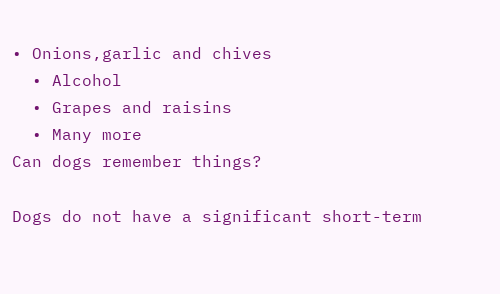• Onions,garlic and chives
  • Alcohol
  • Grapes and raisins
  • Many more
Can dogs remember things?

Dogs do not have a significant short-term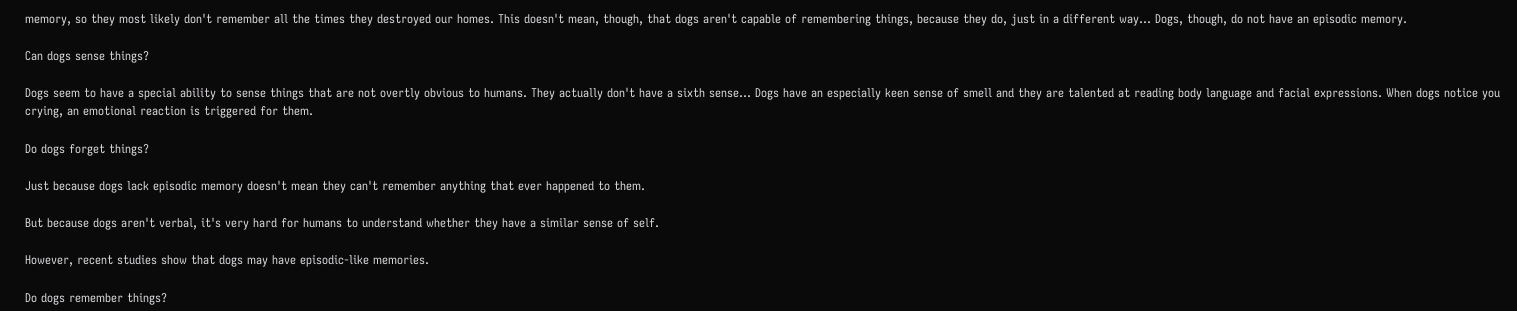memory, so they most likely don't remember all the times they destroyed our homes. This doesn't mean, though, that dogs aren't capable of remembering things, because they do, just in a different way… Dogs, though, do not have an episodic memory.

Can dogs sense things?

Dogs seem to have a special ability to sense things that are not overtly obvious to humans. They actually don't have a sixth sense… Dogs have an especially keen sense of smell and they are talented at reading body language and facial expressions. When dogs notice you crying, an emotional reaction is triggered for them.

Do dogs forget things?

Just because dogs lack episodic memory doesn't mean they can't remember anything that ever happened to them.

But because dogs aren't verbal, it's very hard for humans to understand whether they have a similar sense of self.

However, recent studies show that dogs may have episodic-like memories.

Do dogs remember things?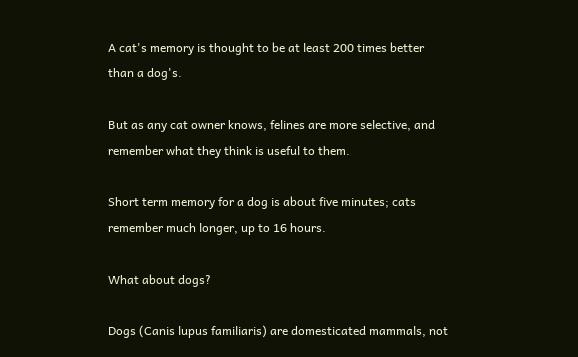A cat's memory is thought to be at least 200 times better than a dog's.

But as any cat owner knows, felines are more selective, and remember what they think is useful to them.

Short term memory for a dog is about five minutes; cats remember much longer, up to 16 hours.

What about dogs?

Dogs (Canis lupus familiaris) are domesticated mammals, not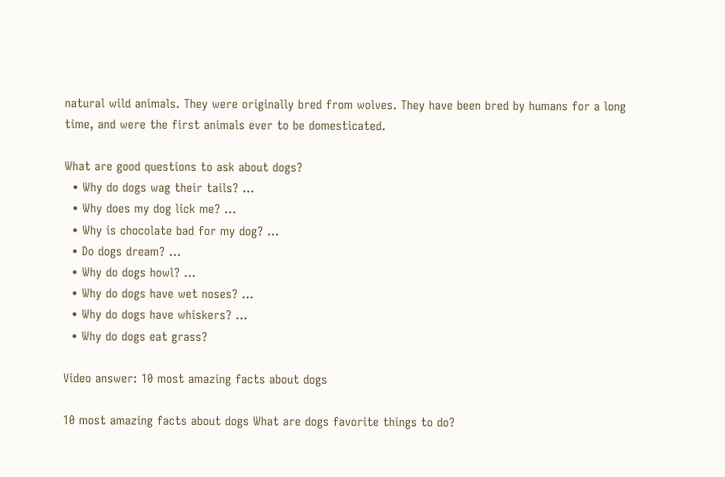natural wild animals. They were originally bred from wolves. They have been bred by humans for a long time, and were the first animals ever to be domesticated.

What are good questions to ask about dogs?
  • Why do dogs wag their tails? ...
  • Why does my dog lick me? ...
  • Why is chocolate bad for my dog? ...
  • Do dogs dream? ...
  • Why do dogs howl? ...
  • Why do dogs have wet noses? ...
  • Why do dogs have whiskers? ...
  • Why do dogs eat grass?

Video answer: 10 most amazing facts about dogs

10 most amazing facts about dogs What are dogs favorite things to do?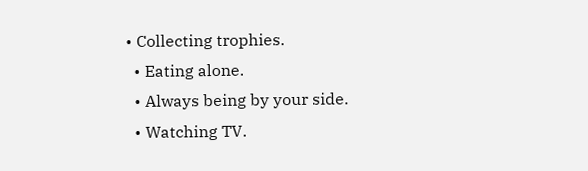• Collecting trophies.
  • Eating alone.
  • Always being by your side.
  • Watching TV.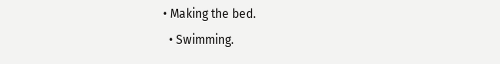• Making the bed.
  • Swimming.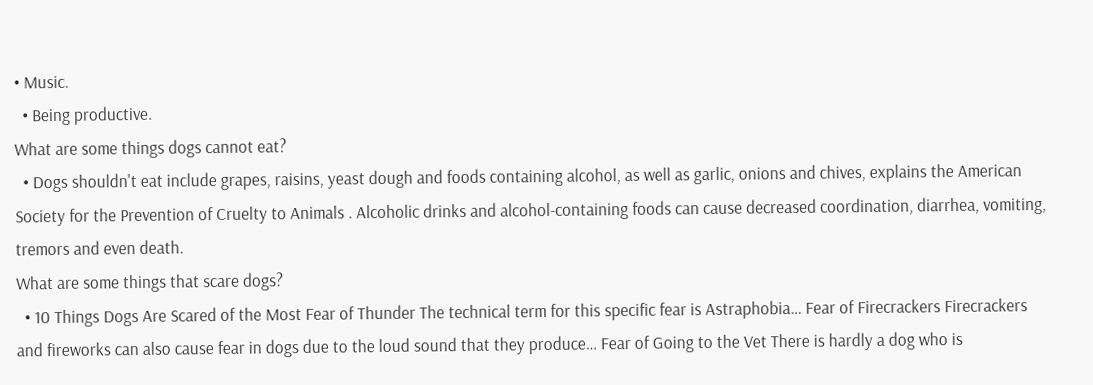• Music.
  • Being productive.
What are some things dogs cannot eat?
  • Dogs shouldn't eat include grapes, raisins, yeast dough and foods containing alcohol, as well as garlic, onions and chives, explains the American Society for the Prevention of Cruelty to Animals . Alcoholic drinks and alcohol-containing foods can cause decreased coordination, diarrhea, vomiting, tremors and even death.
What are some things that scare dogs?
  • 10 Things Dogs Are Scared of the Most Fear of Thunder The technical term for this specific fear is Astraphobia… Fear of Firecrackers Firecrackers and fireworks can also cause fear in dogs due to the loud sound that they produce… Fear of Going to the Vet There is hardly a dog who is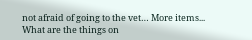not afraid of going to the vet… More items...
What are the things on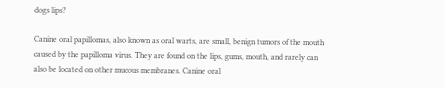dogs lips?

Canine oral papillomas, also known as oral warts, are small, benign tumors of the mouth caused by the papilloma virus. They are found on the lips, gums, mouth, and rarely can also be located on other mucous membranes. Canine oral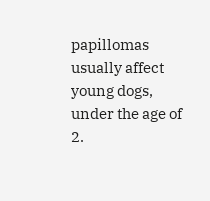papillomas usually affect young dogs, under the age of 2.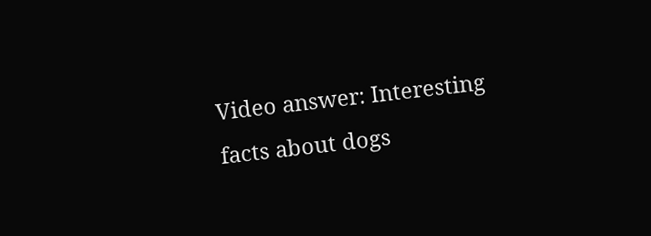Video answer: Interesting facts about dogs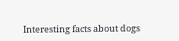Interesting facts about dogs